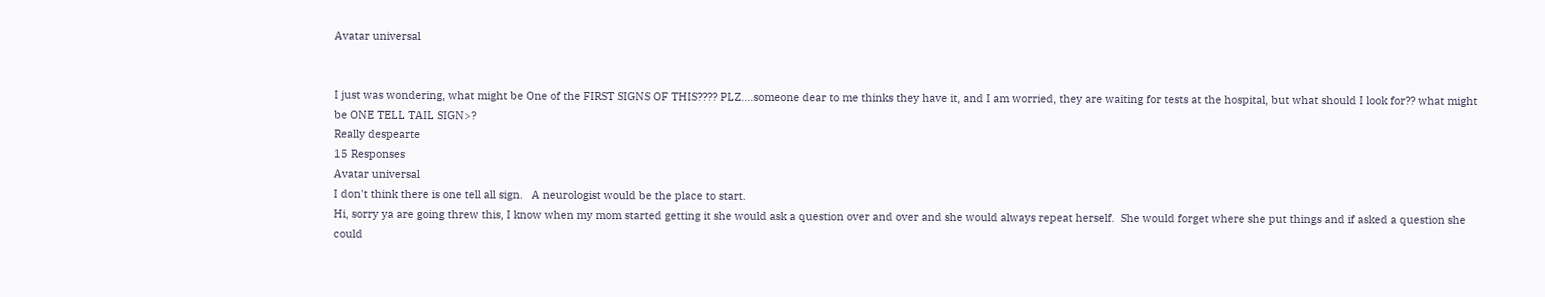Avatar universal


I just was wondering, what might be One of the FIRST SIGNS OF THIS???? PLZ....someone dear to me thinks they have it, and I am worried, they are waiting for tests at the hospital, but what should I look for?? what might be ONE TELL TAIL SIGN>?
Really despearte
15 Responses
Avatar universal
I don't think there is one tell all sign.   A neurologist would be the place to start.
Hi, sorry ya are going threw this, I know when my mom started getting it she would ask a question over and over and she would always repeat herself.  She would forget where she put things and if asked a question she could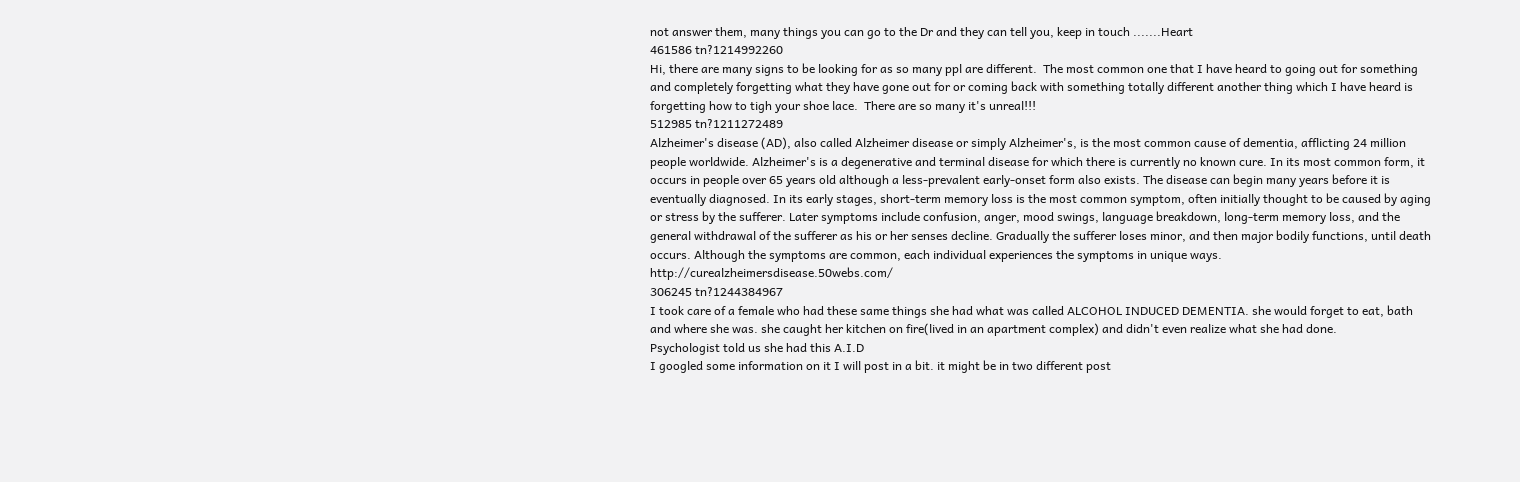not answer them, many things you can go to the Dr and they can tell you, keep in touch .......Heart
461586 tn?1214992260
Hi, there are many signs to be looking for as so many ppl are different.  The most common one that I have heard to going out for something and completely forgetting what they have gone out for or coming back with something totally different another thing which I have heard is forgetting how to tigh your shoe lace.  There are so many it's unreal!!!
512985 tn?1211272489
Alzheimer's disease (AD), also called Alzheimer disease or simply Alzheimer's, is the most common cause of dementia, afflicting 24 million people worldwide. Alzheimer's is a degenerative and terminal disease for which there is currently no known cure. In its most common form, it occurs in people over 65 years old although a less-prevalent early-onset form also exists. The disease can begin many years before it is eventually diagnosed. In its early stages, short-term memory loss is the most common symptom, often initially thought to be caused by aging or stress by the sufferer. Later symptoms include confusion, anger, mood swings, language breakdown, long-term memory loss, and the general withdrawal of the sufferer as his or her senses decline. Gradually the sufferer loses minor, and then major bodily functions, until death occurs. Although the symptoms are common, each individual experiences the symptoms in unique ways. http://curealzheimersdisease.50webs.com/
306245 tn?1244384967
I took care of a female who had these same things she had what was called ALCOHOL INDUCED DEMENTIA. she would forget to eat, bath and where she was. she caught her kitchen on fire(lived in an apartment complex) and didn't even realize what she had done.
Psychologist told us she had this A.I.D
I googled some information on it I will post in a bit. it might be in two different post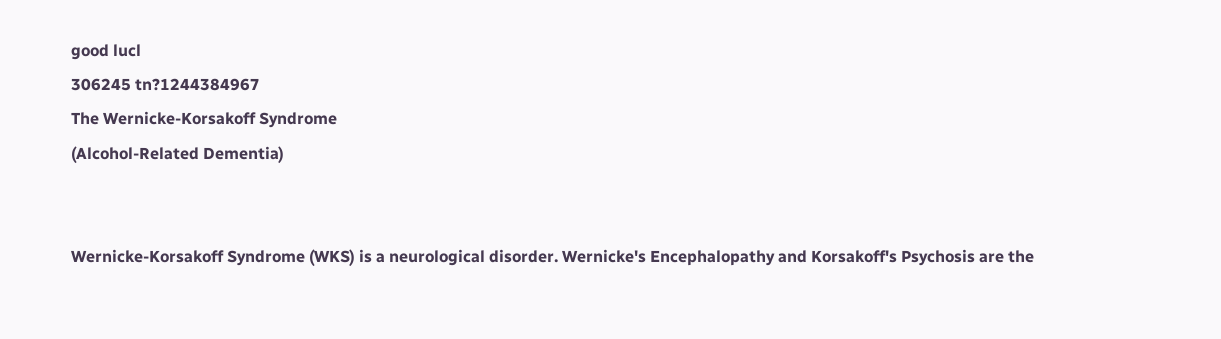good lucl
306245 tn?1244384967
The Wernicke-Korsakoff Syndrome
(Alcohol-Related Dementia)


Wernicke-Korsakoff Syndrome (WKS) is a neurological disorder. Wernicke's Encephalopathy and Korsakoff's Psychosis are the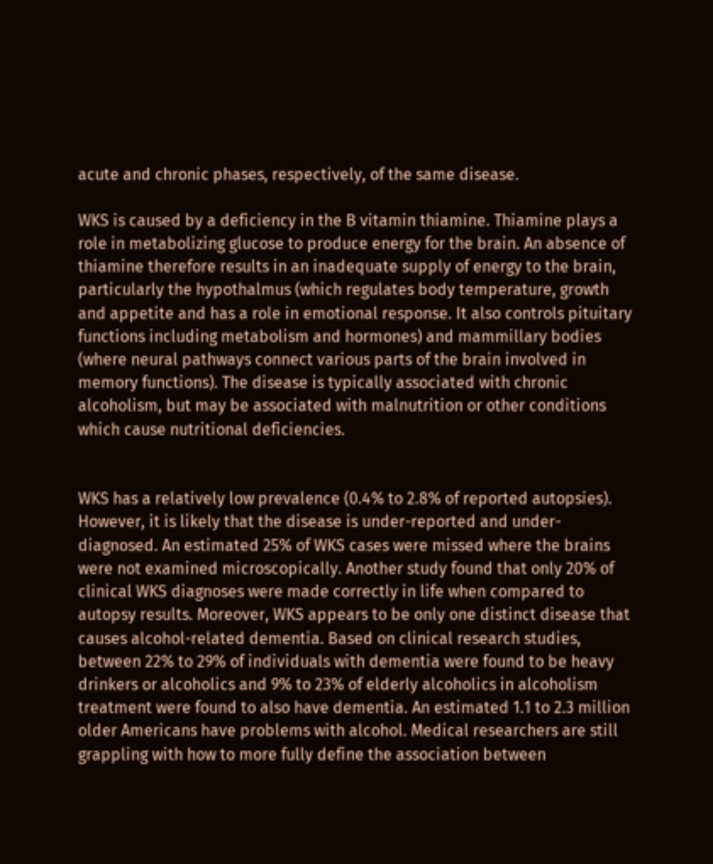acute and chronic phases, respectively, of the same disease.

WKS is caused by a deficiency in the B vitamin thiamine. Thiamine plays a role in metabolizing glucose to produce energy for the brain. An absence of thiamine therefore results in an inadequate supply of energy to the brain, particularly the hypothalmus (which regulates body temperature, growth and appetite and has a role in emotional response. It also controls pituitary functions including metabolism and hormones) and mammillary bodies (where neural pathways connect various parts of the brain involved in memory functions). The disease is typically associated with chronic alcoholism, but may be associated with malnutrition or other conditions which cause nutritional deficiencies.


WKS has a relatively low prevalence (0.4% to 2.8% of reported autopsies). However, it is likely that the disease is under-reported and under-diagnosed. An estimated 25% of WKS cases were missed where the brains were not examined microscopically. Another study found that only 20% of clinical WKS diagnoses were made correctly in life when compared to autopsy results. Moreover, WKS appears to be only one distinct disease that causes alcohol-related dementia. Based on clinical research studies, between 22% to 29% of individuals with dementia were found to be heavy drinkers or alcoholics and 9% to 23% of elderly alcoholics in alcoholism treatment were found to also have dementia. An estimated 1.1 to 2.3 million older Americans have problems with alcohol. Medical researchers are still grappling with how to more fully define the association between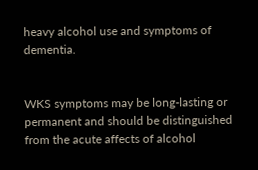heavy alcohol use and symptoms of dementia.


WKS symptoms may be long-lasting or permanent and should be distinguished from the acute affects of alcohol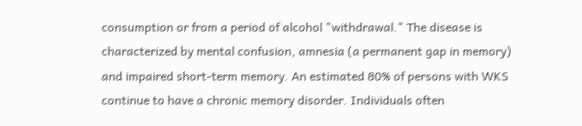consumption or from a period of alcohol "withdrawal." The disease is characterized by mental confusion, amnesia (a permanent gap in memory) and impaired short-term memory. An estimated 80% of persons with WKS continue to have a chronic memory disorder. Individuals often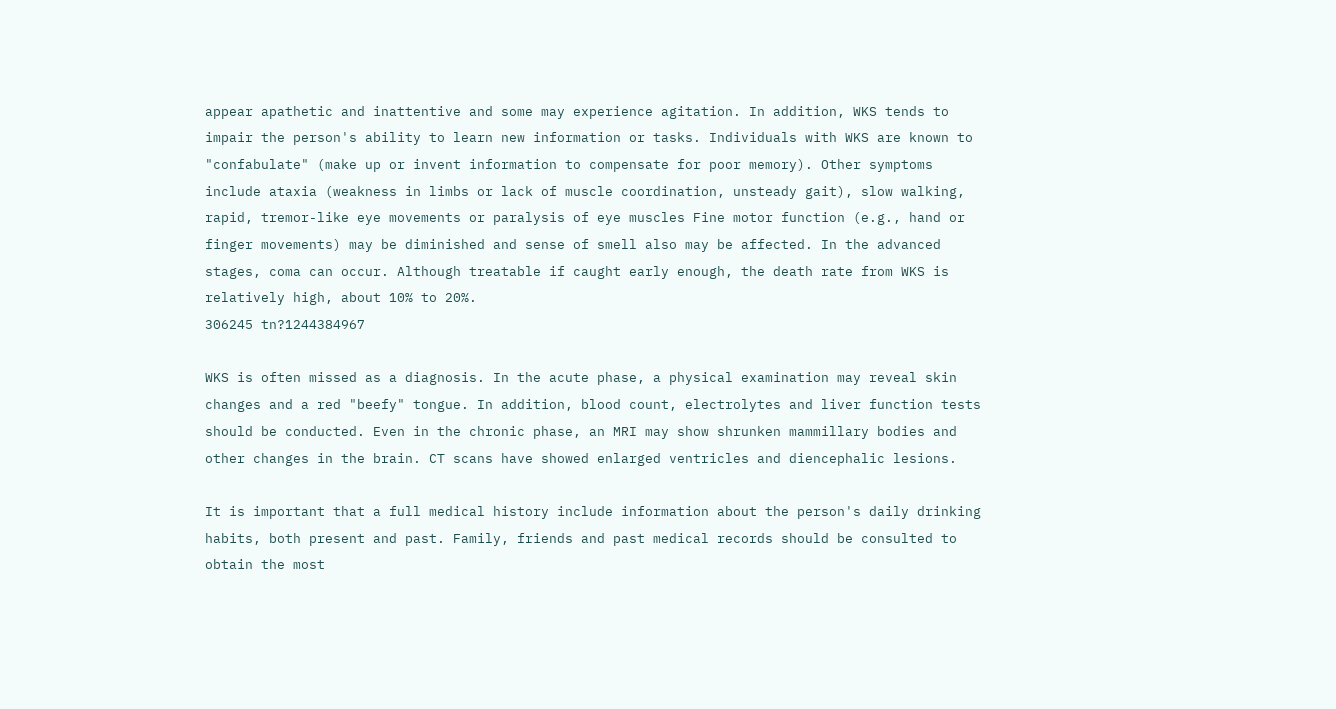appear apathetic and inattentive and some may experience agitation. In addition, WKS tends to impair the person's ability to learn new information or tasks. Individuals with WKS are known to "confabulate" (make up or invent information to compensate for poor memory). Other symptoms include ataxia (weakness in limbs or lack of muscle coordination, unsteady gait), slow walking, rapid, tremor-like eye movements or paralysis of eye muscles Fine motor function (e.g., hand or finger movements) may be diminished and sense of smell also may be affected. In the advanced stages, coma can occur. Although treatable if caught early enough, the death rate from WKS is relatively high, about 10% to 20%.
306245 tn?1244384967

WKS is often missed as a diagnosis. In the acute phase, a physical examination may reveal skin changes and a red "beefy" tongue. In addition, blood count, electrolytes and liver function tests should be conducted. Even in the chronic phase, an MRI may show shrunken mammillary bodies and other changes in the brain. CT scans have showed enlarged ventricles and diencephalic lesions.

It is important that a full medical history include information about the person's daily drinking habits, both present and past. Family, friends and past medical records should be consulted to obtain the most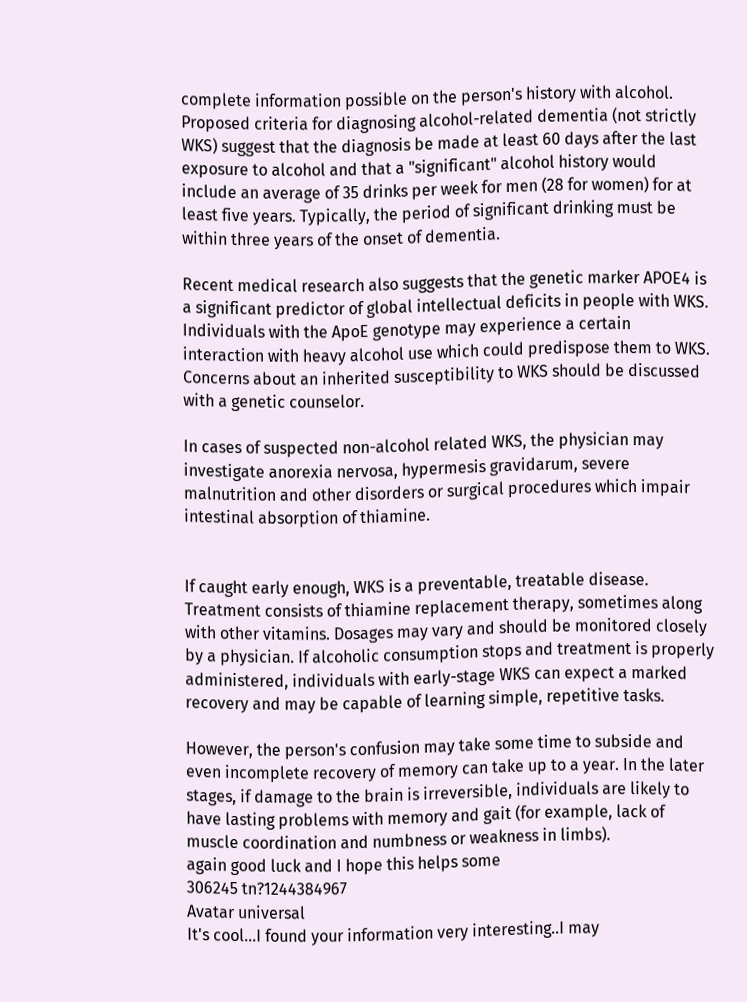complete information possible on the person's history with alcohol. Proposed criteria for diagnosing alcohol-related dementia (not strictly WKS) suggest that the diagnosis be made at least 60 days after the last exposure to alcohol and that a "significant" alcohol history would include an average of 35 drinks per week for men (28 for women) for at least five years. Typically, the period of significant drinking must be within three years of the onset of dementia.

Recent medical research also suggests that the genetic marker APOE4 is a significant predictor of global intellectual deficits in people with WKS. Individuals with the ApoE genotype may experience a certain interaction with heavy alcohol use which could predispose them to WKS. Concerns about an inherited susceptibility to WKS should be discussed with a genetic counselor.

In cases of suspected non-alcohol related WKS, the physician may investigate anorexia nervosa, hypermesis gravidarum, severe malnutrition and other disorders or surgical procedures which impair intestinal absorption of thiamine.


If caught early enough, WKS is a preventable, treatable disease. Treatment consists of thiamine replacement therapy, sometimes along with other vitamins. Dosages may vary and should be monitored closely by a physician. If alcoholic consumption stops and treatment is properly administered, individuals with early-stage WKS can expect a marked recovery and may be capable of learning simple, repetitive tasks.

However, the person's confusion may take some time to subside and even incomplete recovery of memory can take up to a year. In the later stages, if damage to the brain is irreversible, individuals are likely to have lasting problems with memory and gait (for example, lack of muscle coordination and numbness or weakness in limbs).
again good luck and I hope this helps some
306245 tn?1244384967
Avatar universal
It's cool...I found your information very interesting..I may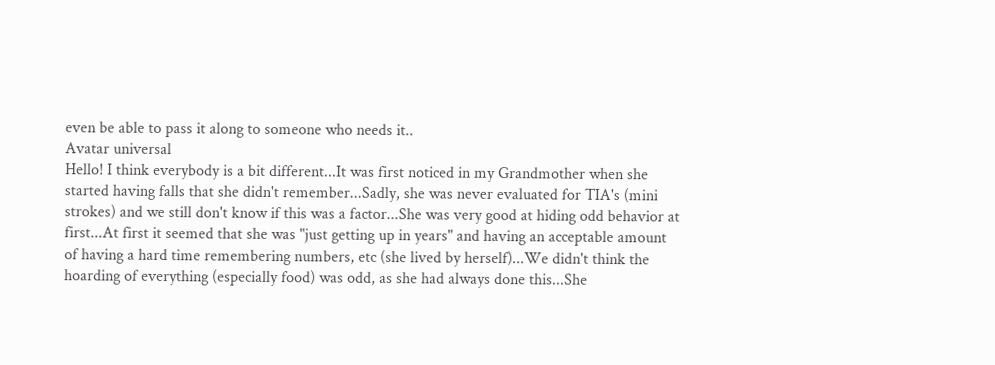even be able to pass it along to someone who needs it..
Avatar universal
Hello! I think everybody is a bit different...It was first noticed in my Grandmother when she started having falls that she didn't remember...Sadly, she was never evaluated for TIA's (mini strokes) and we still don't know if this was a factor...She was very good at hiding odd behavior at first...At first it seemed that she was "just getting up in years" and having an acceptable amount of having a hard time remembering numbers, etc (she lived by herself)...We didn't think the hoarding of everything (especially food) was odd, as she had always done this...She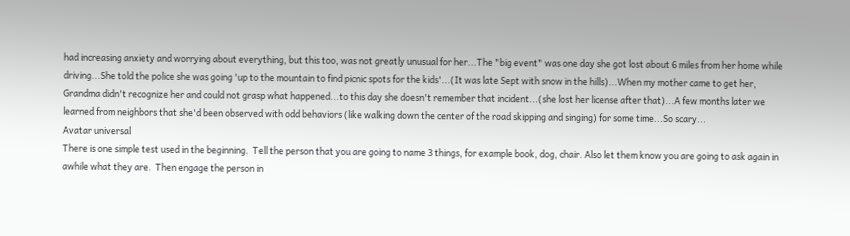had increasing anxiety and worrying about everything, but this too, was not greatly unusual for her...The "big event" was one day she got lost about 6 miles from her home while driving...She told the police she was going 'up to the mountain to find picnic spots for the kids'...(It was late Sept with snow in the hills)...When my mother came to get her, Grandma didn't recognize her and could not grasp what happened...to this day she doesn't remember that incident...(she lost her license after that)...A few months later we learned from neighbors that she'd been observed with odd behaviors (like walking down the center of the road skipping and singing) for some time...So scary...
Avatar universal
There is one simple test used in the beginning.  Tell the person that you are going to name 3 things, for example book, dog, chair. Also let them know you are going to ask again in awhile what they are.  Then engage the person in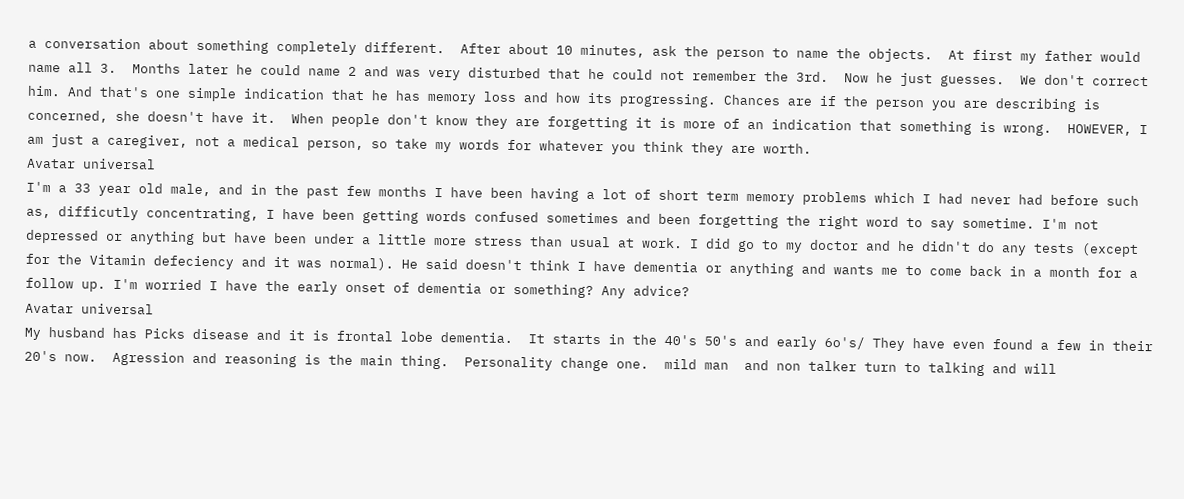a conversation about something completely different.  After about 10 minutes, ask the person to name the objects.  At first my father would name all 3.  Months later he could name 2 and was very disturbed that he could not remember the 3rd.  Now he just guesses.  We don't correct him. And that's one simple indication that he has memory loss and how its progressing. Chances are if the person you are describing is concerned, she doesn't have it.  When people don't know they are forgetting it is more of an indication that something is wrong.  HOWEVER, I am just a caregiver, not a medical person, so take my words for whatever you think they are worth.
Avatar universal
I'm a 33 year old male, and in the past few months I have been having a lot of short term memory problems which I had never had before such as, difficutly concentrating, I have been getting words confused sometimes and been forgetting the right word to say sometime. I'm not depressed or anything but have been under a little more stress than usual at work. I did go to my doctor and he didn't do any tests (except for the Vitamin defeciency and it was normal). He said doesn't think I have dementia or anything and wants me to come back in a month for a follow up. I'm worried I have the early onset of dementia or something? Any advice?
Avatar universal
My husband has Picks disease and it is frontal lobe dementia.  It starts in the 40's 50's and early 6o's/ They have even found a few in their 20's now.  Agression and reasoning is the main thing.  Personality change one.  mild man  and non talker turn to talking and will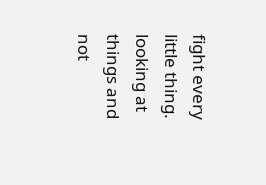fight every little thing.  looking at things and not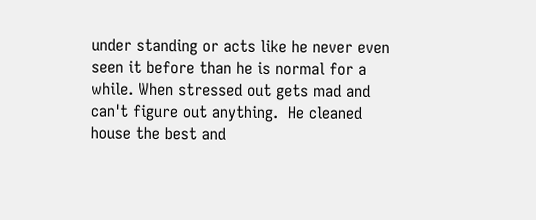under standing or acts like he never even seen it before than he is normal for a while. When stressed out gets mad and can't figure out anything.  He cleaned house the best and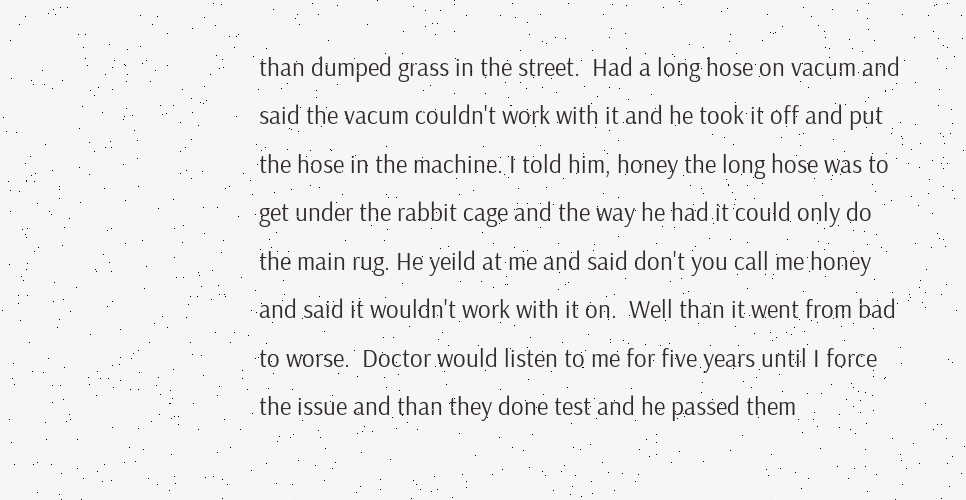than dumped grass in the street.  Had a long hose on vacum and said the vacum couldn't work with it and he took it off and put the hose in the machine. I told him, honey the long hose was to get under the rabbit cage and the way he had it could only do the main rug. He yeild at me and said don't you call me honey and said it wouldn't work with it on.  Well than it went from bad to worse.  Doctor would listen to me for five years until I force the issue and than they done test and he passed them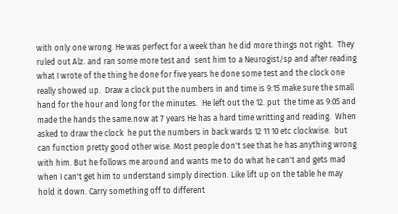with only one wrong. He was perfect for a week than he did more things not right.  They ruled out Alz. and ran some more test and  sent him to a Neurogist/sp and after reading what I wrote of the thing he done for five years he done some test and the clock one really showed up.  Draw a clock put the numbers in and time is 9:15 make sure the small hand for the hour and long for the minutes.  He left out the 12. put  the time as 9:05 and made the hands the same.now at 7 years He has a hard time writting and reading.  When asked to draw the clock  he put the numbers in back wards 12 11 10 etc clockwise.  but can function pretty good other wise. Most people don't see that he has anything wrong with him. But he follows me around and wants me to do what he can't and gets mad when I can't get him to understand simply direction. Like lift up on the table he may hold it down. Carry something off to different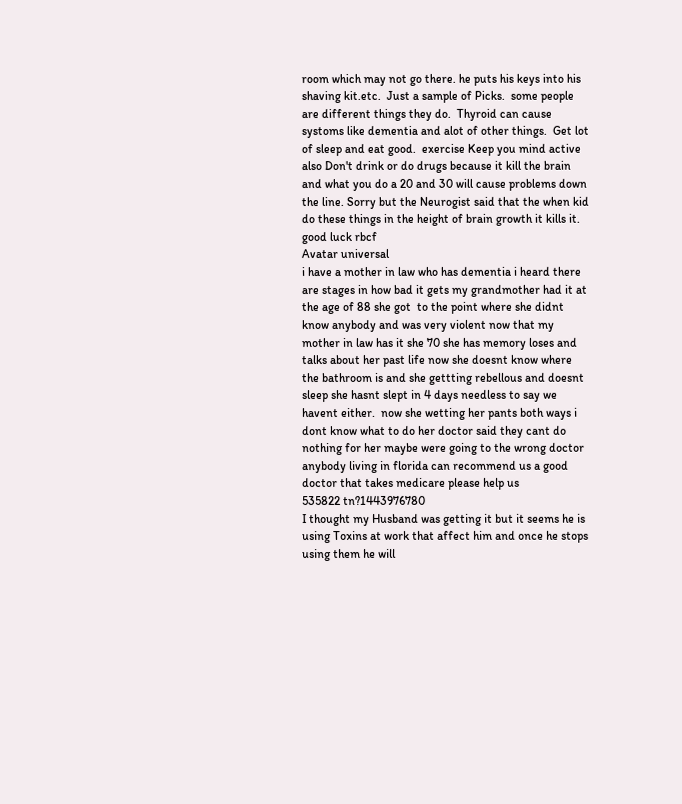room which may not go there. he puts his keys into his shaving kit.etc.  Just a sample of Picks.  some people are different things they do.  Thyroid can cause systoms like dementia and alot of other things.  Get lot of sleep and eat good.  exercise Keep you mind active also Don't drink or do drugs because it kill the brain  and what you do a 20 and 30 will cause problems down the line. Sorry but the Neurogist said that the when kid do these things in the height of brain growth it kills it.  good luck rbcf
Avatar universal
i have a mother in law who has dementia i heard there are stages in how bad it gets my grandmother had it at the age of 88 she got  to the point where she didnt know anybody and was very violent now that my mother in law has it she 70 she has memory loses and talks about her past life now she doesnt know where the bathroom is and she gettting rebellous and doesnt sleep she hasnt slept in 4 days needless to say we havent either.  now she wetting her pants both ways i dont know what to do her doctor said they cant do nothing for her maybe were going to the wrong doctor  anybody living in florida can recommend us a good doctor that takes medicare please help us
535822 tn?1443976780
I thought my Husband was getting it but it seems he is using Toxins at work that affect him and once he stops using them he will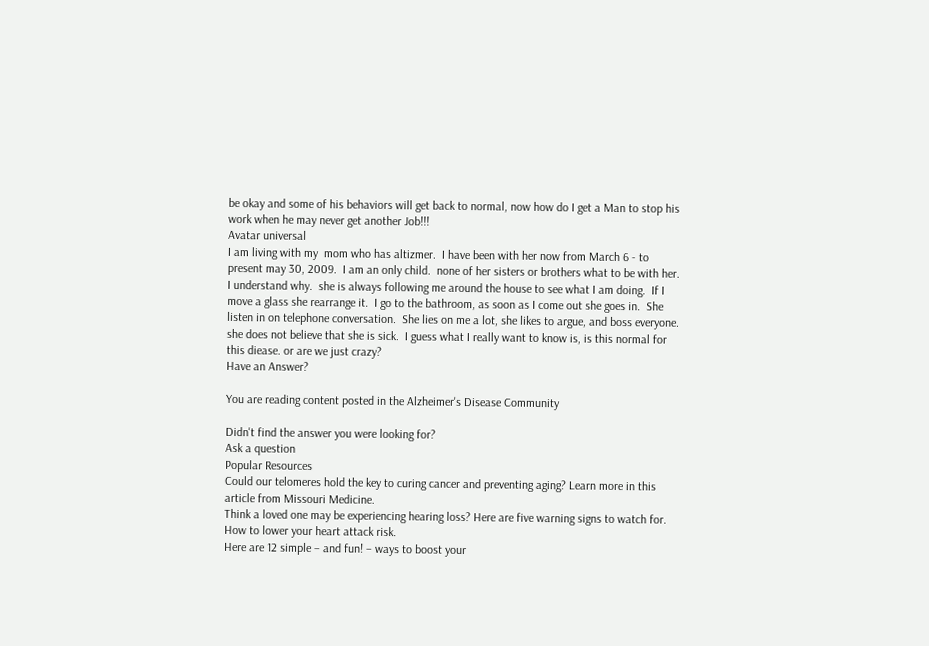be okay and some of his behaviors will get back to normal, now how do I get a Man to stop his work when he may never get another Job!!!
Avatar universal
I am living with my  mom who has altizmer.  I have been with her now from March 6 - to present may 30, 2009.  I am an only child.  none of her sisters or brothers what to be with her.  I understand why.  she is always following me around the house to see what I am doing.  If I move a glass she rearrange it.  I go to the bathroom, as soon as I come out she goes in.  She listen in on telephone conversation.  She lies on me a lot, she likes to argue, and boss everyone.  she does not believe that she is sick.  I guess what I really want to know is, is this normal for this diease. or are we just crazy?
Have an Answer?

You are reading content posted in the Alzheimer's Disease Community

Didn't find the answer you were looking for?
Ask a question
Popular Resources
Could our telomeres hold the key to curing cancer and preventing aging? Learn more in this article from Missouri Medicine.
Think a loved one may be experiencing hearing loss? Here are five warning signs to watch for.
How to lower your heart attack risk.
Here are 12 simple – and fun! – ways to boost your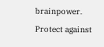brainpower.
Protect against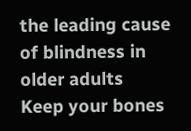the leading cause of blindness in older adults
Keep your bones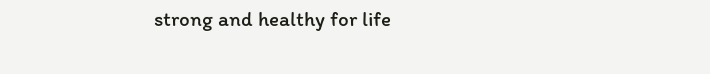strong and healthy for life